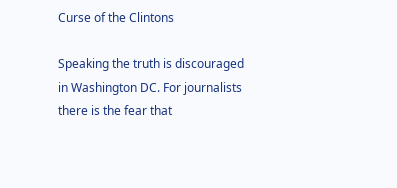Curse of the Clintons

Speaking the truth is discouraged in Washington DC. For journalists there is the fear that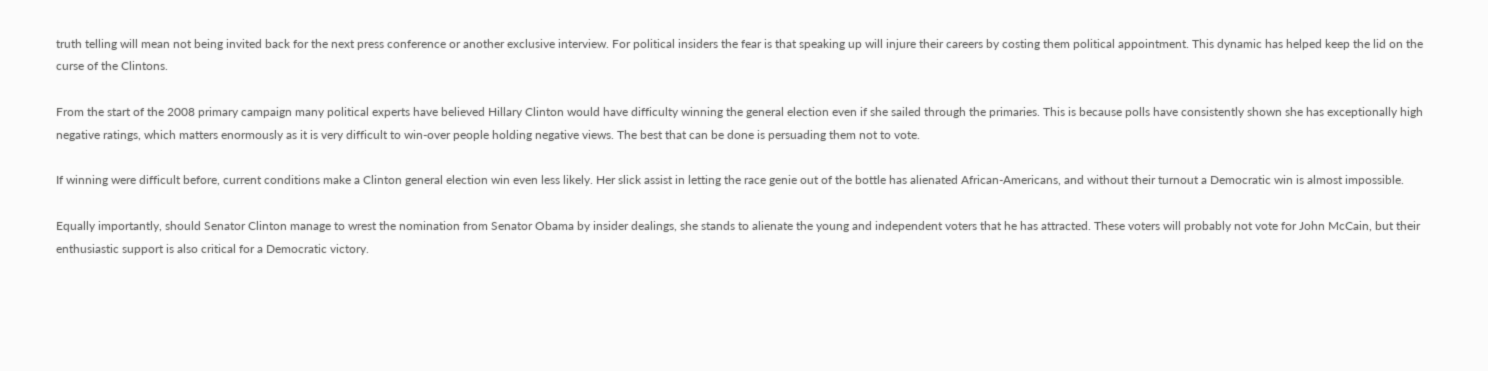truth telling will mean not being invited back for the next press conference or another exclusive interview. For political insiders the fear is that speaking up will injure their careers by costing them political appointment. This dynamic has helped keep the lid on the curse of the Clintons.

From the start of the 2008 primary campaign many political experts have believed Hillary Clinton would have difficulty winning the general election even if she sailed through the primaries. This is because polls have consistently shown she has exceptionally high negative ratings, which matters enormously as it is very difficult to win-over people holding negative views. The best that can be done is persuading them not to vote.

If winning were difficult before, current conditions make a Clinton general election win even less likely. Her slick assist in letting the race genie out of the bottle has alienated African-Americans, and without their turnout a Democratic win is almost impossible.

Equally importantly, should Senator Clinton manage to wrest the nomination from Senator Obama by insider dealings, she stands to alienate the young and independent voters that he has attracted. These voters will probably not vote for John McCain, but their enthusiastic support is also critical for a Democratic victory.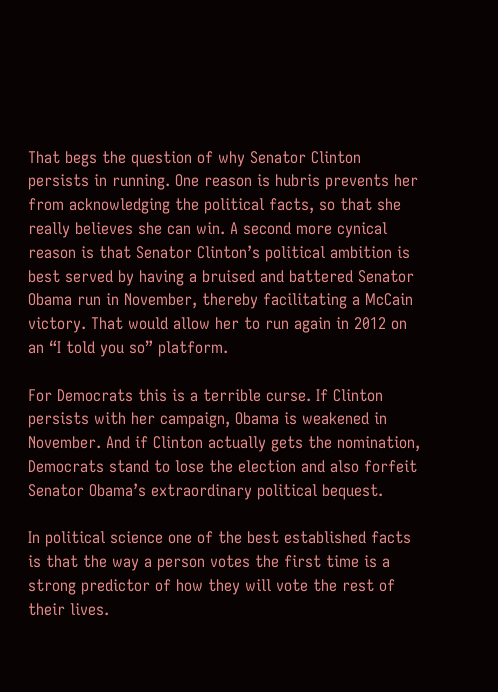That begs the question of why Senator Clinton persists in running. One reason is hubris prevents her from acknowledging the political facts, so that she really believes she can win. A second more cynical reason is that Senator Clinton’s political ambition is best served by having a bruised and battered Senator Obama run in November, thereby facilitating a McCain victory. That would allow her to run again in 2012 on an “I told you so” platform.

For Democrats this is a terrible curse. If Clinton persists with her campaign, Obama is weakened in November. And if Clinton actually gets the nomination, Democrats stand to lose the election and also forfeit Senator Obama’s extraordinary political bequest.

In political science one of the best established facts is that the way a person votes the first time is a strong predictor of how they will vote the rest of their lives.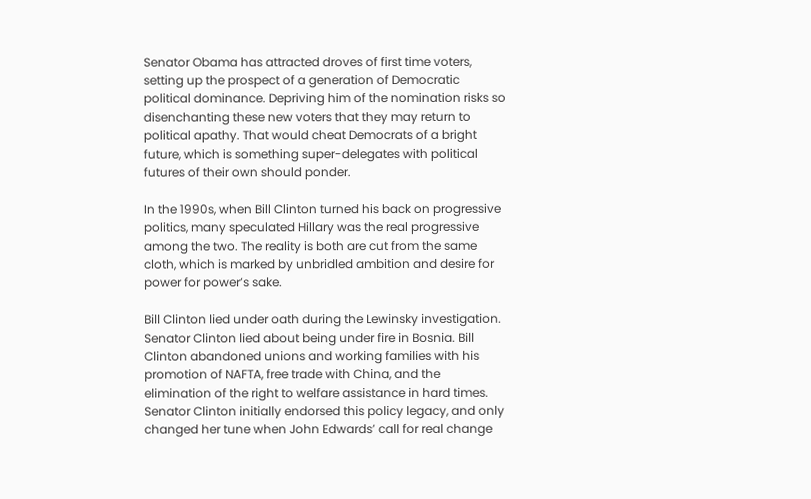Senator Obama has attracted droves of first time voters, setting up the prospect of a generation of Democratic political dominance. Depriving him of the nomination risks so disenchanting these new voters that they may return to political apathy. That would cheat Democrats of a bright future, which is something super-delegates with political futures of their own should ponder.

In the 1990s, when Bill Clinton turned his back on progressive politics, many speculated Hillary was the real progressive among the two. The reality is both are cut from the same cloth, which is marked by unbridled ambition and desire for power for power’s sake.

Bill Clinton lied under oath during the Lewinsky investigation. Senator Clinton lied about being under fire in Bosnia. Bill Clinton abandoned unions and working families with his promotion of NAFTA, free trade with China, and the elimination of the right to welfare assistance in hard times. Senator Clinton initially endorsed this policy legacy, and only changed her tune when John Edwards’ call for real change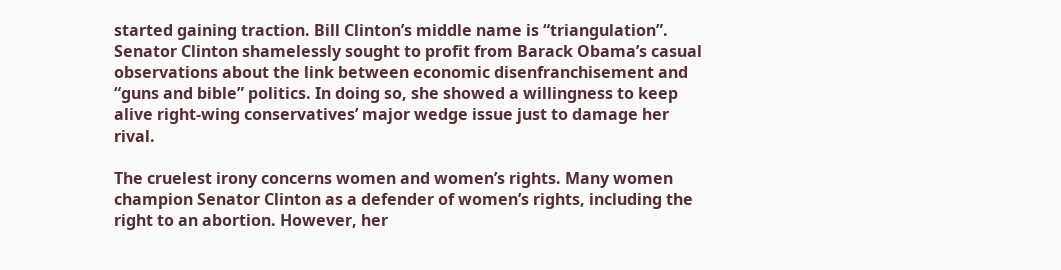started gaining traction. Bill Clinton’s middle name is “triangulation”. Senator Clinton shamelessly sought to profit from Barack Obama’s casual observations about the link between economic disenfranchisement and “guns and bible” politics. In doing so, she showed a willingness to keep alive right-wing conservatives’ major wedge issue just to damage her rival.

The cruelest irony concerns women and women’s rights. Many women champion Senator Clinton as a defender of women’s rights, including the right to an abortion. However, her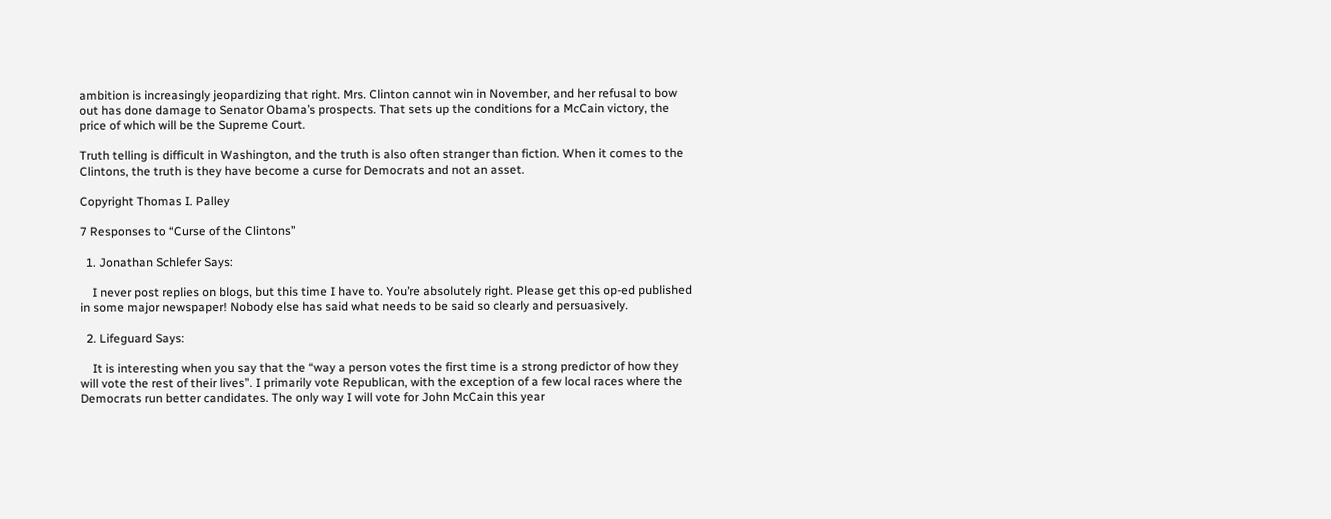ambition is increasingly jeopardizing that right. Mrs. Clinton cannot win in November, and her refusal to bow out has done damage to Senator Obama’s prospects. That sets up the conditions for a McCain victory, the price of which will be the Supreme Court.

Truth telling is difficult in Washington, and the truth is also often stranger than fiction. When it comes to the Clintons, the truth is they have become a curse for Democrats and not an asset.

Copyright Thomas I. Palley

7 Responses to “Curse of the Clintons”

  1. Jonathan Schlefer Says:

    I never post replies on blogs, but this time I have to. You’re absolutely right. Please get this op-ed published in some major newspaper! Nobody else has said what needs to be said so clearly and persuasively.

  2. Lifeguard Says:

    It is interesting when you say that the “way a person votes the first time is a strong predictor of how they will vote the rest of their lives”. I primarily vote Republican, with the exception of a few local races where the Democrats run better candidates. The only way I will vote for John McCain this year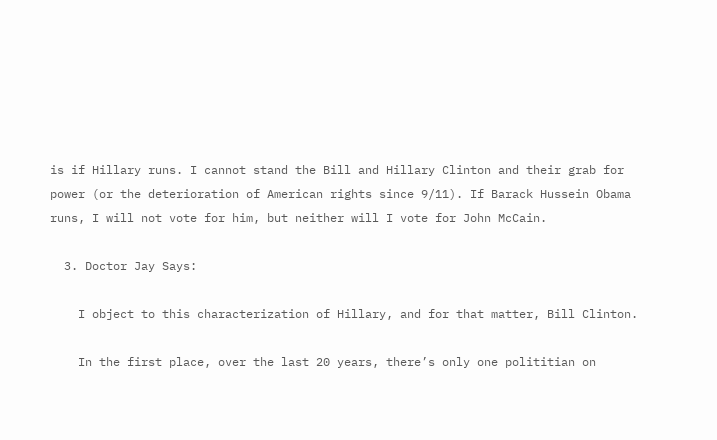is if Hillary runs. I cannot stand the Bill and Hillary Clinton and their grab for power (or the deterioration of American rights since 9/11). If Barack Hussein Obama runs, I will not vote for him, but neither will I vote for John McCain.

  3. Doctor Jay Says:

    I object to this characterization of Hillary, and for that matter, Bill Clinton.

    In the first place, over the last 20 years, there’s only one polititian on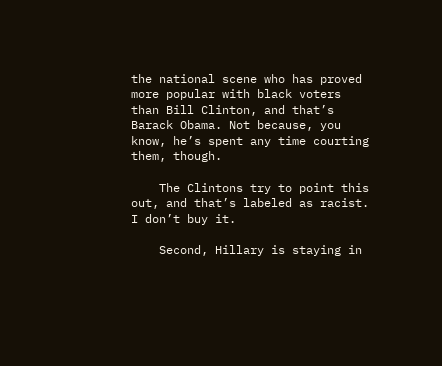the national scene who has proved more popular with black voters than Bill Clinton, and that’s Barack Obama. Not because, you know, he’s spent any time courting them, though.

    The Clintons try to point this out, and that’s labeled as racist. I don’t buy it.

    Second, Hillary is staying in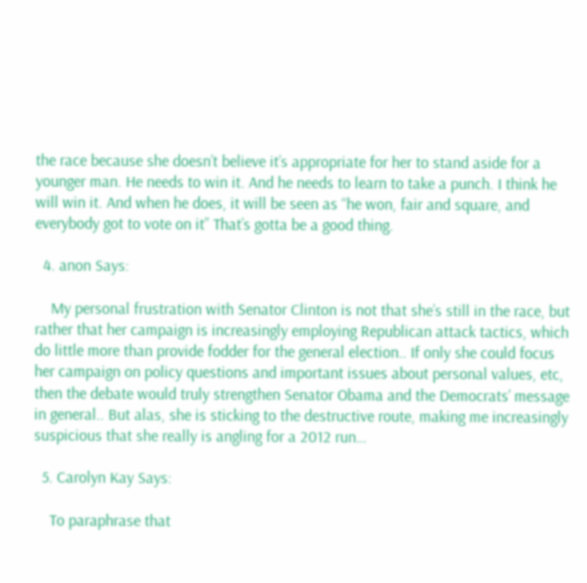the race because she doesn’t believe it’s appropriate for her to stand aside for a younger man. He needs to win it. And he needs to learn to take a punch. I think he will win it. And when he does, it will be seen as “he won, fair and square, and everybody got to vote on it” That’s gotta be a good thing.

  4. anon Says:

    My personal frustration with Senator Clinton is not that she’s still in the race, but rather that her campaign is increasingly employing Republican attack tactics, which do little more than provide fodder for the general election.. If only she could focus her campaign on policy questions and important issues about personal values, etc, then the debate would truly strengthen Senator Obama and the Democrats’ message in general.. But alas, she is sticking to the destructive route, making me increasingly suspicious that she really is angling for a 2012 run…

  5. Carolyn Kay Says:

    To paraphrase that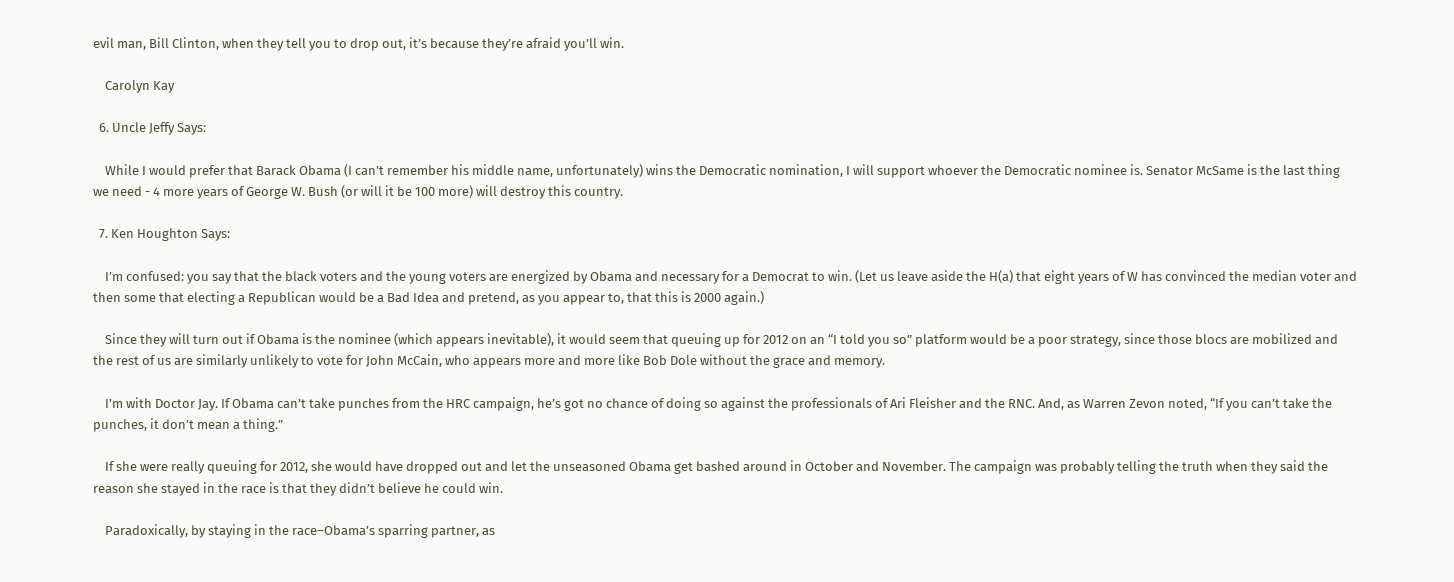evil man, Bill Clinton, when they tell you to drop out, it’s because they’re afraid you’ll win.

    Carolyn Kay

  6. Uncle Jeffy Says:

    While I would prefer that Barack Obama (I can’t remember his middle name, unfortunately) wins the Democratic nomination, I will support whoever the Democratic nominee is. Senator McSame is the last thing we need - 4 more years of George W. Bush (or will it be 100 more) will destroy this country.

  7. Ken Houghton Says:

    I’m confused: you say that the black voters and the young voters are energized by Obama and necessary for a Democrat to win. (Let us leave aside the H(a) that eight years of W has convinced the median voter and then some that electing a Republican would be a Bad Idea and pretend, as you appear to, that this is 2000 again.)

    Since they will turn out if Obama is the nominee (which appears inevitable), it would seem that queuing up for 2012 on an “I told you so” platform would be a poor strategy, since those blocs are mobilized and the rest of us are similarly unlikely to vote for John McCain, who appears more and more like Bob Dole without the grace and memory.

    I’m with Doctor Jay. If Obama can’t take punches from the HRC campaign, he’s got no chance of doing so against the professionals of Ari Fleisher and the RNC. And, as Warren Zevon noted, “If you can’t take the punches, it don’t mean a thing.”

    If she were really queuing for 2012, she would have dropped out and let the unseasoned Obama get bashed around in October and November. The campaign was probably telling the truth when they said the reason she stayed in the race is that they didn’t believe he could win.

    Paradoxically, by staying in the race–Obama’s sparring partner, as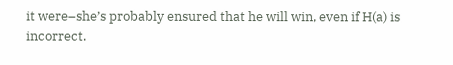it were–she’s probably ensured that he will win, even if H(a) is incorrect.